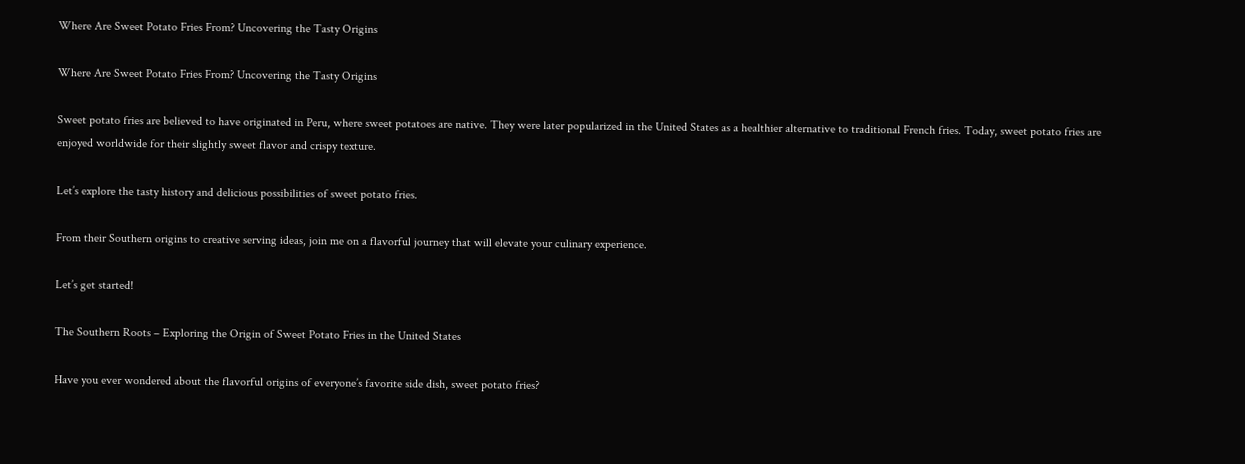Where Are Sweet Potato Fries From? Uncovering the Tasty Origins

Where Are Sweet Potato Fries From? Uncovering the Tasty Origins

Sweet potato fries are believed to have originated in Peru, where sweet potatoes are native. They were later popularized in the United States as a healthier alternative to traditional French fries. Today, sweet potato fries are enjoyed worldwide for their slightly sweet flavor and crispy texture.

Let’s explore the tasty history and delicious possibilities of sweet potato fries.

From their Southern origins to creative serving ideas, join me on a flavorful journey that will elevate your culinary experience.

Let’s get started!

The Southern Roots – Exploring the Origin of Sweet Potato Fries in the United States

Have you ever wondered about the flavorful origins of everyone’s favorite side dish, sweet potato fries?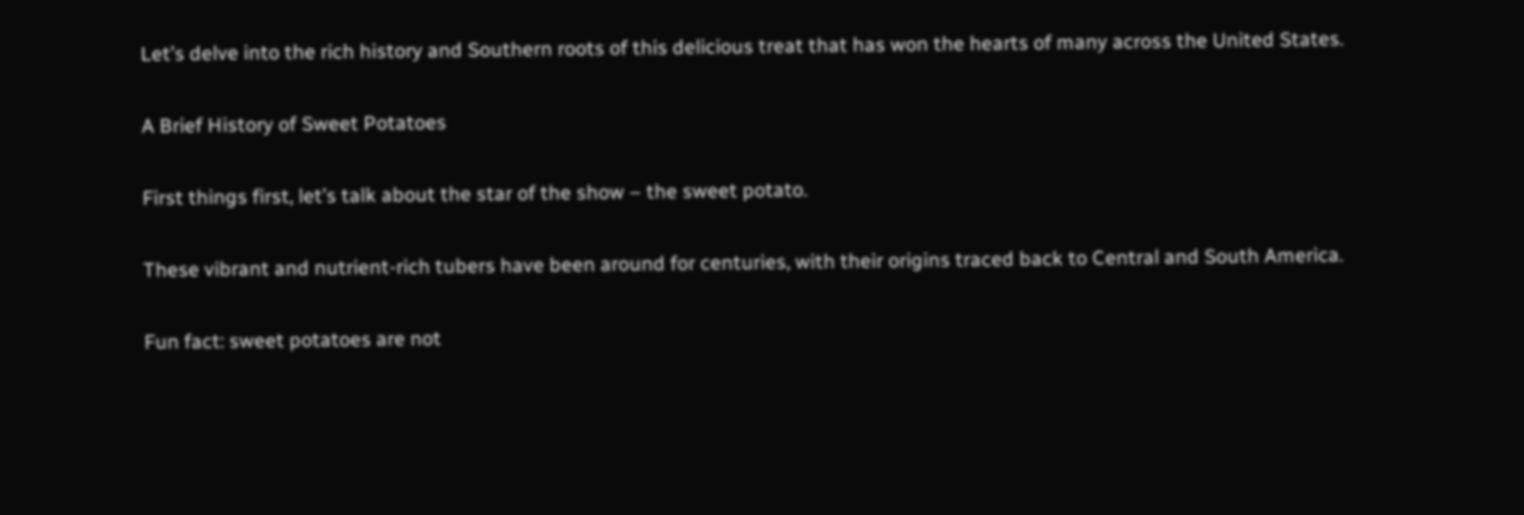Let’s delve into the rich history and Southern roots of this delicious treat that has won the hearts of many across the United States.

A Brief History of Sweet Potatoes

First things first, let’s talk about the star of the show – the sweet potato.

These vibrant and nutrient-rich tubers have been around for centuries, with their origins traced back to Central and South America.

Fun fact: sweet potatoes are not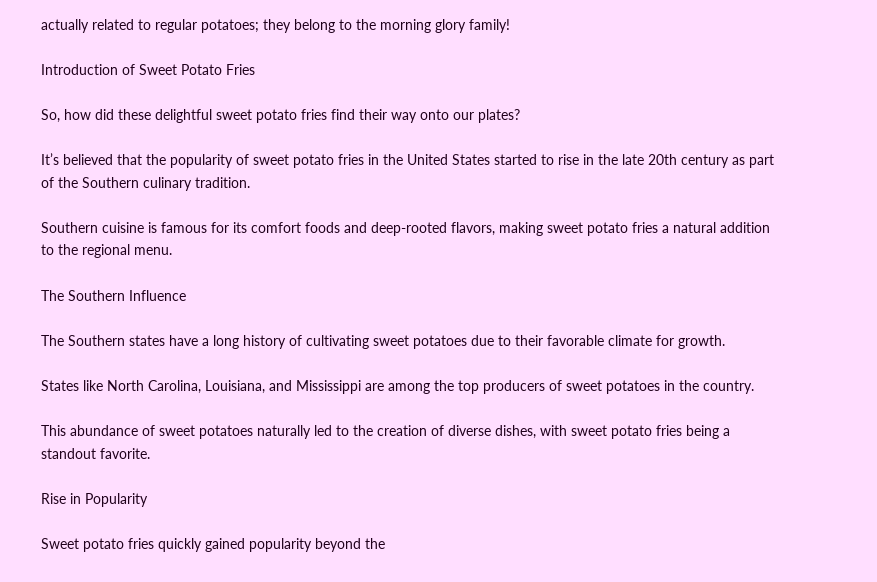actually related to regular potatoes; they belong to the morning glory family!

Introduction of Sweet Potato Fries

So, how did these delightful sweet potato fries find their way onto our plates?

It’s believed that the popularity of sweet potato fries in the United States started to rise in the late 20th century as part of the Southern culinary tradition.

Southern cuisine is famous for its comfort foods and deep-rooted flavors, making sweet potato fries a natural addition to the regional menu.

The Southern Influence

The Southern states have a long history of cultivating sweet potatoes due to their favorable climate for growth.

States like North Carolina, Louisiana, and Mississippi are among the top producers of sweet potatoes in the country.

This abundance of sweet potatoes naturally led to the creation of diverse dishes, with sweet potato fries being a standout favorite.

Rise in Popularity

Sweet potato fries quickly gained popularity beyond the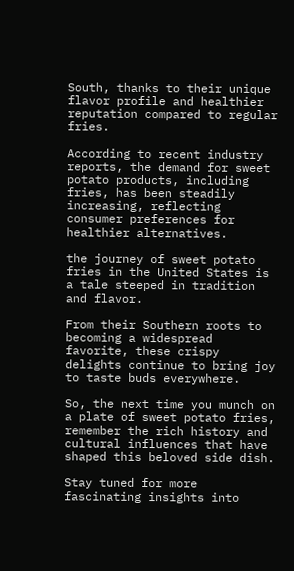South, thanks to their unique flavor profile and healthier reputation compared to regular fries.

According to recent industry reports, the demand for sweet potato products, including fries, has been steadily increasing, reflecting consumer preferences for healthier alternatives.

the journey of sweet potato fries in the United States is a tale steeped in tradition and flavor.

From their Southern roots to becoming a widespread favorite, these crispy delights continue to bring joy to taste buds everywhere.

So, the next time you munch on a plate of sweet potato fries, remember the rich history and cultural influences that have shaped this beloved side dish.

Stay tuned for more fascinating insights into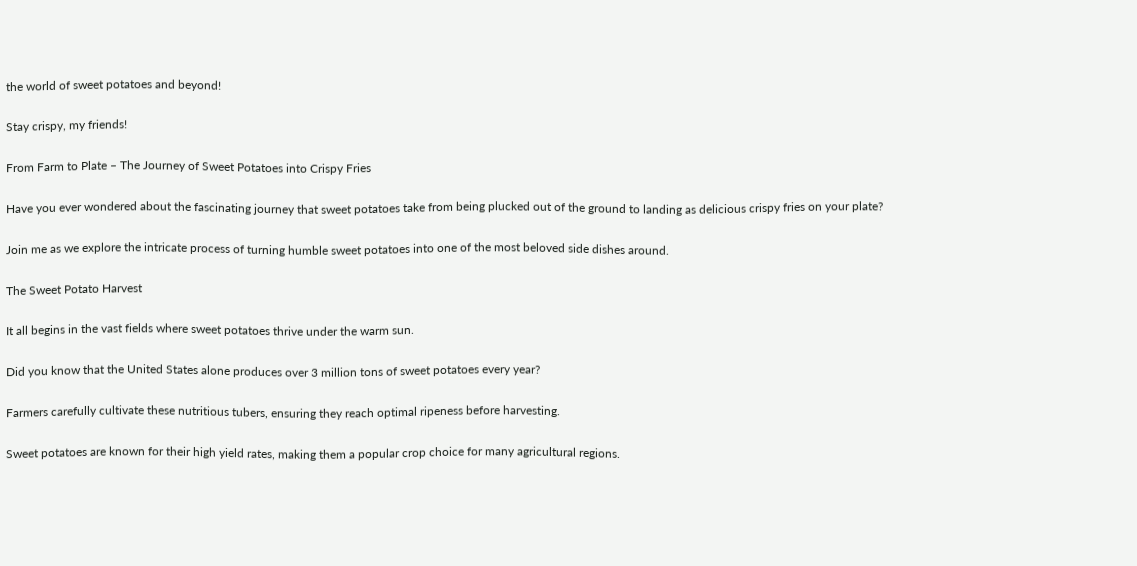the world of sweet potatoes and beyond!

Stay crispy, my friends!

From Farm to Plate – The Journey of Sweet Potatoes into Crispy Fries

Have you ever wondered about the fascinating journey that sweet potatoes take from being plucked out of the ground to landing as delicious crispy fries on your plate?

Join me as we explore the intricate process of turning humble sweet potatoes into one of the most beloved side dishes around.

The Sweet Potato Harvest

It all begins in the vast fields where sweet potatoes thrive under the warm sun.

Did you know that the United States alone produces over 3 million tons of sweet potatoes every year?

Farmers carefully cultivate these nutritious tubers, ensuring they reach optimal ripeness before harvesting.

Sweet potatoes are known for their high yield rates, making them a popular crop choice for many agricultural regions.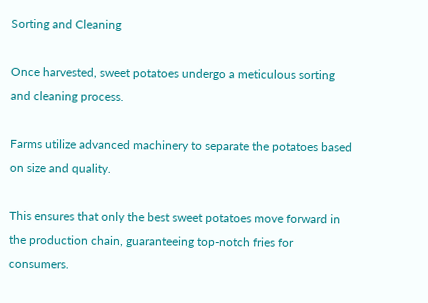Sorting and Cleaning

Once harvested, sweet potatoes undergo a meticulous sorting and cleaning process.

Farms utilize advanced machinery to separate the potatoes based on size and quality.

This ensures that only the best sweet potatoes move forward in the production chain, guaranteeing top-notch fries for consumers.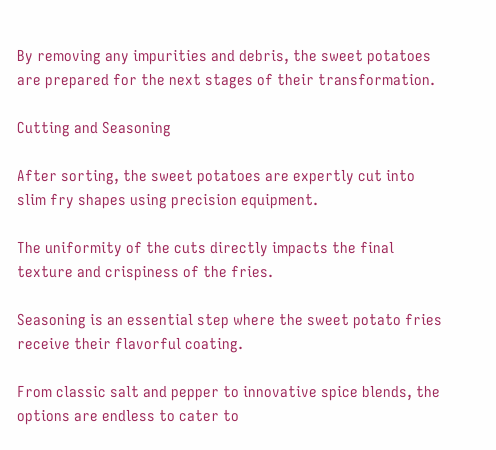By removing any impurities and debris, the sweet potatoes are prepared for the next stages of their transformation.

Cutting and Seasoning

After sorting, the sweet potatoes are expertly cut into slim fry shapes using precision equipment.

The uniformity of the cuts directly impacts the final texture and crispiness of the fries.

Seasoning is an essential step where the sweet potato fries receive their flavorful coating.

From classic salt and pepper to innovative spice blends, the options are endless to cater to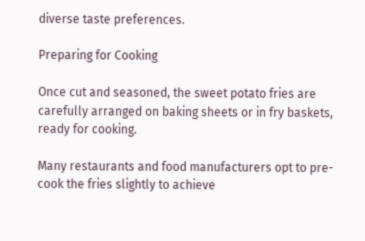diverse taste preferences.

Preparing for Cooking

Once cut and seasoned, the sweet potato fries are carefully arranged on baking sheets or in fry baskets, ready for cooking.

Many restaurants and food manufacturers opt to pre-cook the fries slightly to achieve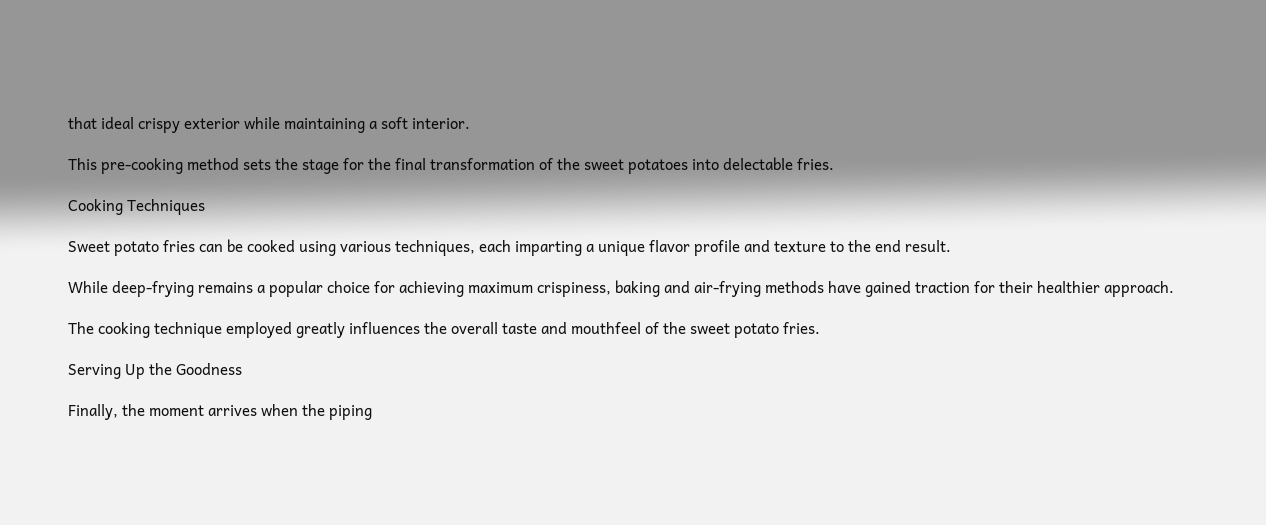that ideal crispy exterior while maintaining a soft interior.

This pre-cooking method sets the stage for the final transformation of the sweet potatoes into delectable fries.

Cooking Techniques

Sweet potato fries can be cooked using various techniques, each imparting a unique flavor profile and texture to the end result.

While deep-frying remains a popular choice for achieving maximum crispiness, baking and air-frying methods have gained traction for their healthier approach.

The cooking technique employed greatly influences the overall taste and mouthfeel of the sweet potato fries.

Serving Up the Goodness

Finally, the moment arrives when the piping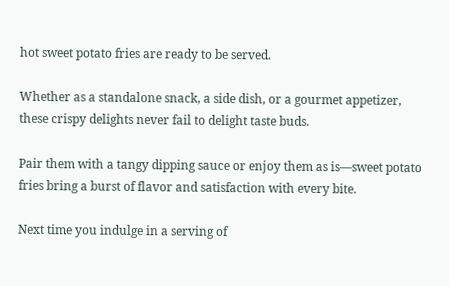hot sweet potato fries are ready to be served.

Whether as a standalone snack, a side dish, or a gourmet appetizer, these crispy delights never fail to delight taste buds.

Pair them with a tangy dipping sauce or enjoy them as is—sweet potato fries bring a burst of flavor and satisfaction with every bite.

Next time you indulge in a serving of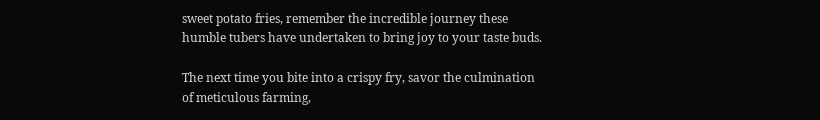sweet potato fries, remember the incredible journey these humble tubers have undertaken to bring joy to your taste buds.

The next time you bite into a crispy fry, savor the culmination of meticulous farming,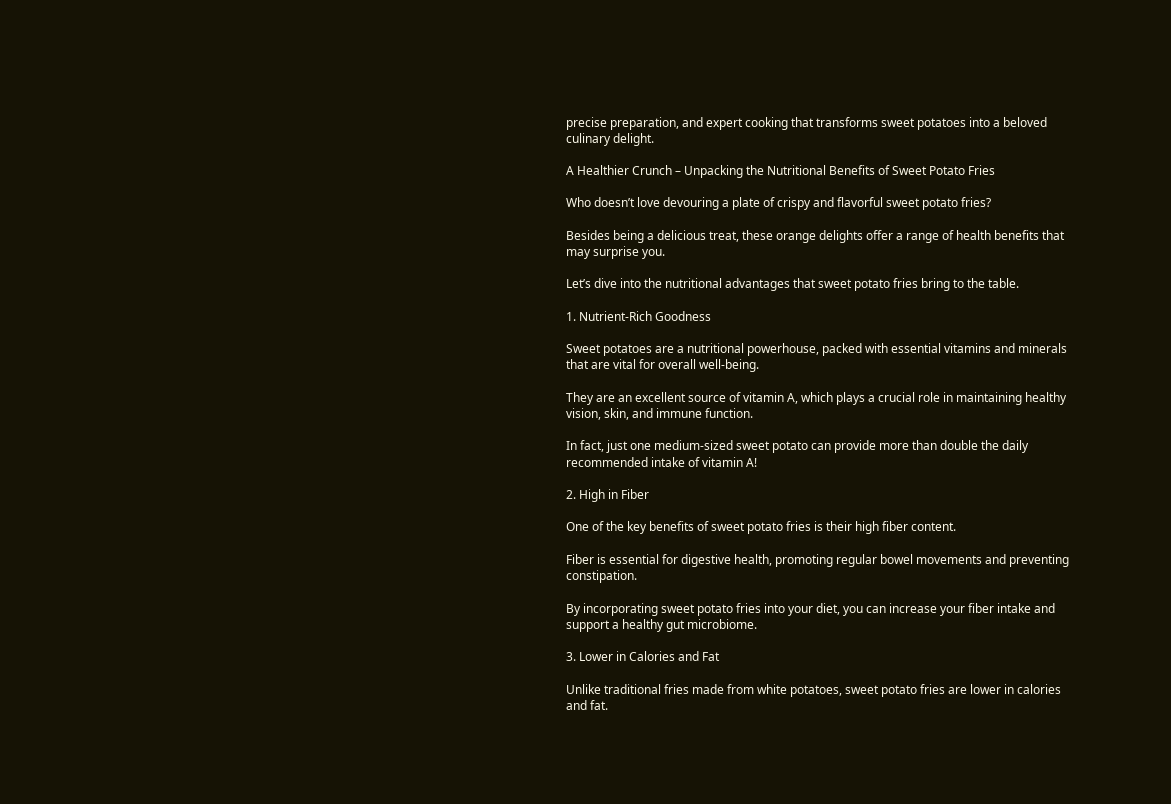precise preparation, and expert cooking that transforms sweet potatoes into a beloved culinary delight.

A Healthier Crunch – Unpacking the Nutritional Benefits of Sweet Potato Fries

Who doesn’t love devouring a plate of crispy and flavorful sweet potato fries?

Besides being a delicious treat, these orange delights offer a range of health benefits that may surprise you.

Let’s dive into the nutritional advantages that sweet potato fries bring to the table.

1. Nutrient-Rich Goodness

Sweet potatoes are a nutritional powerhouse, packed with essential vitamins and minerals that are vital for overall well-being.

They are an excellent source of vitamin A, which plays a crucial role in maintaining healthy vision, skin, and immune function.

In fact, just one medium-sized sweet potato can provide more than double the daily recommended intake of vitamin A!

2. High in Fiber

One of the key benefits of sweet potato fries is their high fiber content.

Fiber is essential for digestive health, promoting regular bowel movements and preventing constipation.

By incorporating sweet potato fries into your diet, you can increase your fiber intake and support a healthy gut microbiome.

3. Lower in Calories and Fat

Unlike traditional fries made from white potatoes, sweet potato fries are lower in calories and fat.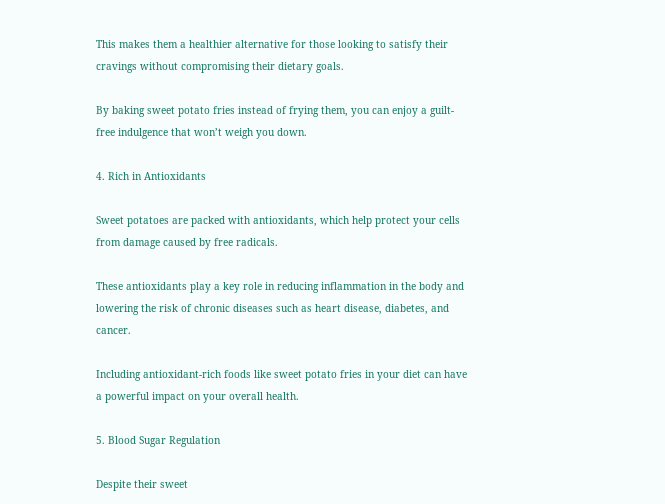This makes them a healthier alternative for those looking to satisfy their cravings without compromising their dietary goals.

By baking sweet potato fries instead of frying them, you can enjoy a guilt-free indulgence that won’t weigh you down.

4. Rich in Antioxidants

Sweet potatoes are packed with antioxidants, which help protect your cells from damage caused by free radicals.

These antioxidants play a key role in reducing inflammation in the body and lowering the risk of chronic diseases such as heart disease, diabetes, and cancer.

Including antioxidant-rich foods like sweet potato fries in your diet can have a powerful impact on your overall health.

5. Blood Sugar Regulation

Despite their sweet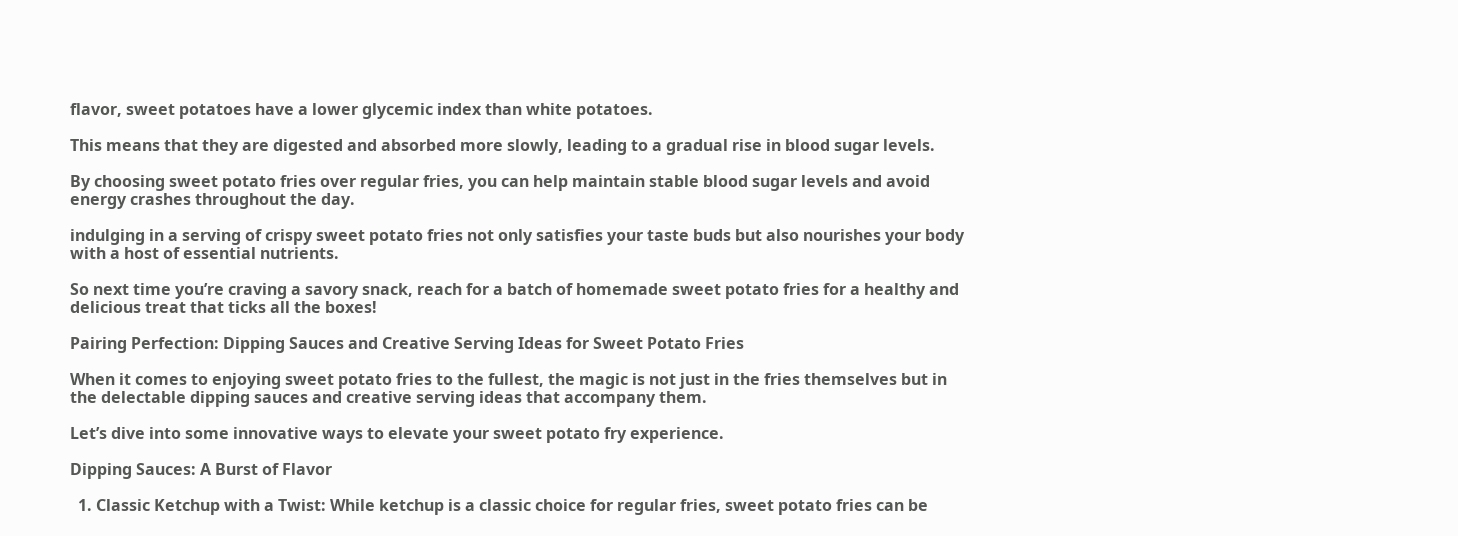flavor, sweet potatoes have a lower glycemic index than white potatoes.

This means that they are digested and absorbed more slowly, leading to a gradual rise in blood sugar levels.

By choosing sweet potato fries over regular fries, you can help maintain stable blood sugar levels and avoid energy crashes throughout the day.

indulging in a serving of crispy sweet potato fries not only satisfies your taste buds but also nourishes your body with a host of essential nutrients.

So next time you’re craving a savory snack, reach for a batch of homemade sweet potato fries for a healthy and delicious treat that ticks all the boxes!

Pairing Perfection: Dipping Sauces and Creative Serving Ideas for Sweet Potato Fries

When it comes to enjoying sweet potato fries to the fullest, the magic is not just in the fries themselves but in the delectable dipping sauces and creative serving ideas that accompany them.

Let’s dive into some innovative ways to elevate your sweet potato fry experience.

Dipping Sauces: A Burst of Flavor

  1. Classic Ketchup with a Twist: While ketchup is a classic choice for regular fries, sweet potato fries can be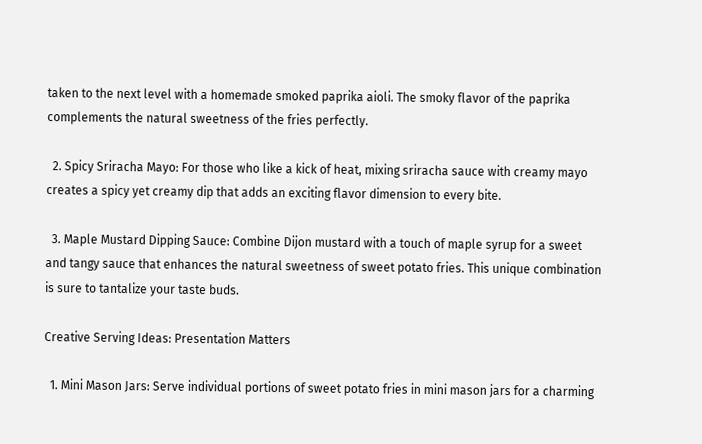taken to the next level with a homemade smoked paprika aioli. The smoky flavor of the paprika complements the natural sweetness of the fries perfectly.

  2. Spicy Sriracha Mayo: For those who like a kick of heat, mixing sriracha sauce with creamy mayo creates a spicy yet creamy dip that adds an exciting flavor dimension to every bite.

  3. Maple Mustard Dipping Sauce: Combine Dijon mustard with a touch of maple syrup for a sweet and tangy sauce that enhances the natural sweetness of sweet potato fries. This unique combination is sure to tantalize your taste buds.

Creative Serving Ideas: Presentation Matters

  1. Mini Mason Jars: Serve individual portions of sweet potato fries in mini mason jars for a charming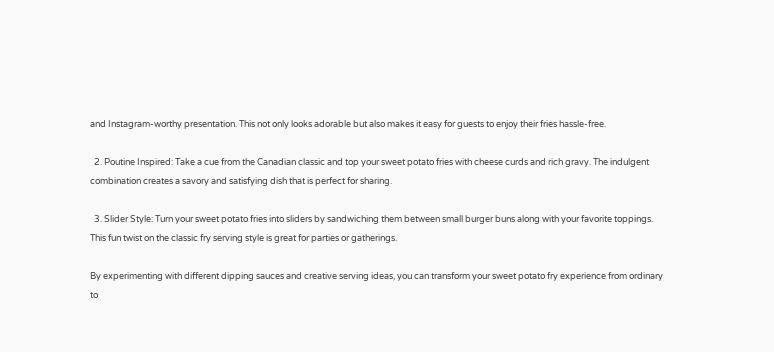and Instagram-worthy presentation. This not only looks adorable but also makes it easy for guests to enjoy their fries hassle-free.

  2. Poutine Inspired: Take a cue from the Canadian classic and top your sweet potato fries with cheese curds and rich gravy. The indulgent combination creates a savory and satisfying dish that is perfect for sharing.

  3. Slider Style: Turn your sweet potato fries into sliders by sandwiching them between small burger buns along with your favorite toppings. This fun twist on the classic fry serving style is great for parties or gatherings.

By experimenting with different dipping sauces and creative serving ideas, you can transform your sweet potato fry experience from ordinary to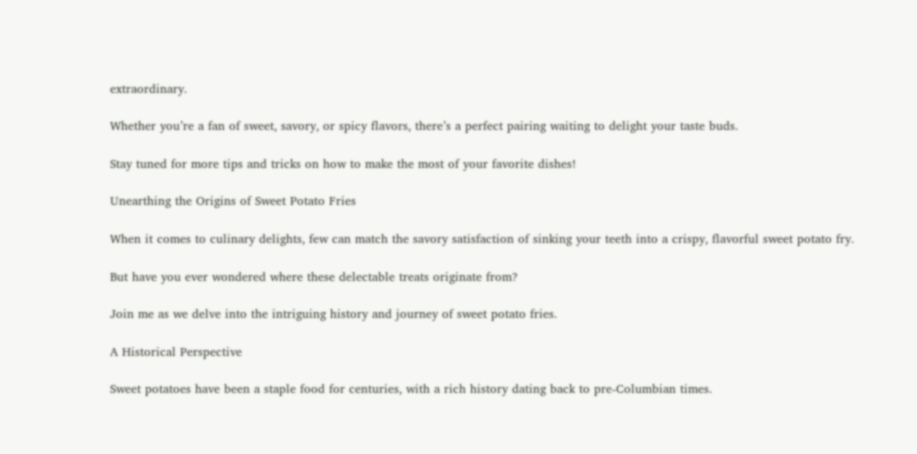extraordinary.

Whether you’re a fan of sweet, savory, or spicy flavors, there’s a perfect pairing waiting to delight your taste buds.

Stay tuned for more tips and tricks on how to make the most of your favorite dishes!

Unearthing the Origins of Sweet Potato Fries

When it comes to culinary delights, few can match the savory satisfaction of sinking your teeth into a crispy, flavorful sweet potato fry.

But have you ever wondered where these delectable treats originate from?

Join me as we delve into the intriguing history and journey of sweet potato fries.

A Historical Perspective

Sweet potatoes have been a staple food for centuries, with a rich history dating back to pre-Columbian times.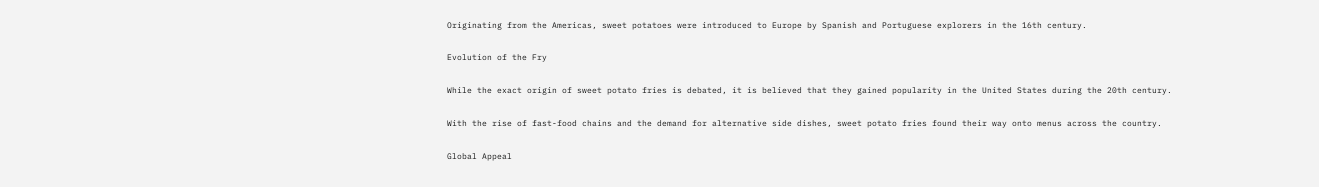Originating from the Americas, sweet potatoes were introduced to Europe by Spanish and Portuguese explorers in the 16th century.

Evolution of the Fry

While the exact origin of sweet potato fries is debated, it is believed that they gained popularity in the United States during the 20th century.

With the rise of fast-food chains and the demand for alternative side dishes, sweet potato fries found their way onto menus across the country.

Global Appeal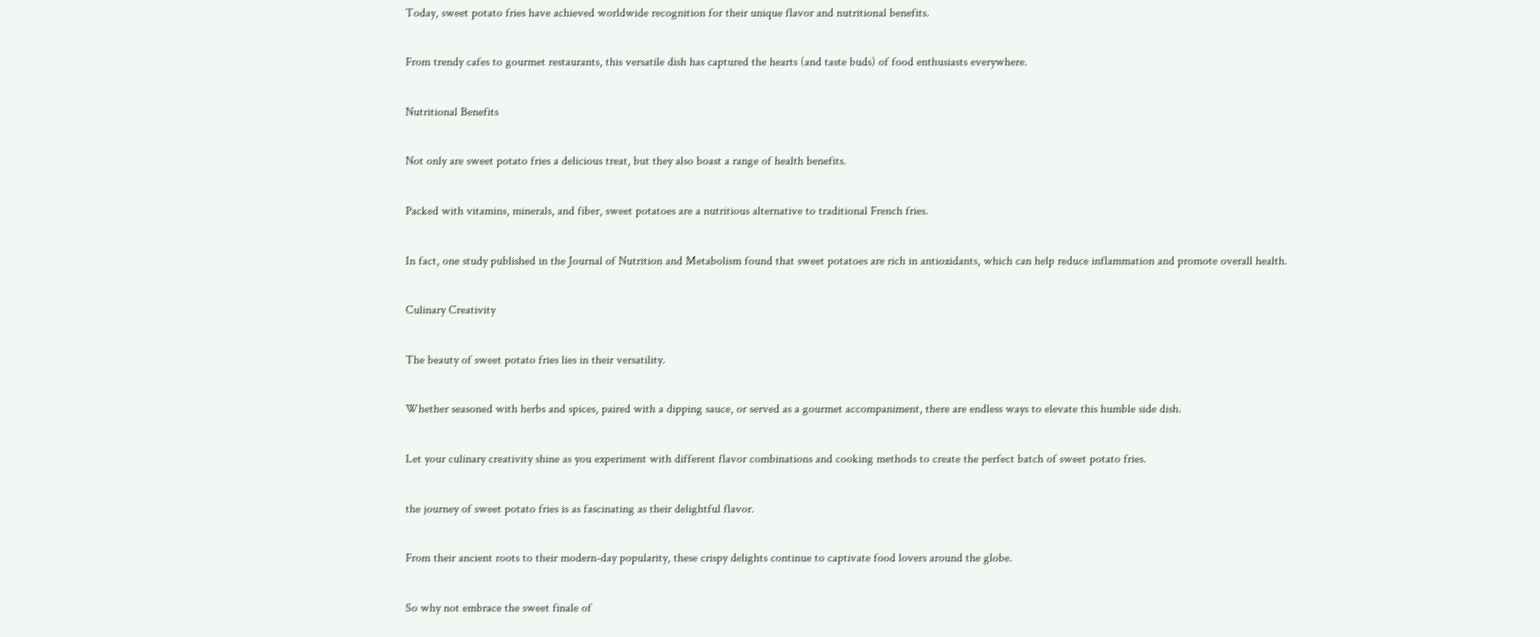Today, sweet potato fries have achieved worldwide recognition for their unique flavor and nutritional benefits.

From trendy cafes to gourmet restaurants, this versatile dish has captured the hearts (and taste buds) of food enthusiasts everywhere.

Nutritional Benefits

Not only are sweet potato fries a delicious treat, but they also boast a range of health benefits.

Packed with vitamins, minerals, and fiber, sweet potatoes are a nutritious alternative to traditional French fries.

In fact, one study published in the Journal of Nutrition and Metabolism found that sweet potatoes are rich in antioxidants, which can help reduce inflammation and promote overall health.

Culinary Creativity

The beauty of sweet potato fries lies in their versatility.

Whether seasoned with herbs and spices, paired with a dipping sauce, or served as a gourmet accompaniment, there are endless ways to elevate this humble side dish.

Let your culinary creativity shine as you experiment with different flavor combinations and cooking methods to create the perfect batch of sweet potato fries.

the journey of sweet potato fries is as fascinating as their delightful flavor.

From their ancient roots to their modern-day popularity, these crispy delights continue to captivate food lovers around the globe.

So why not embrace the sweet finale of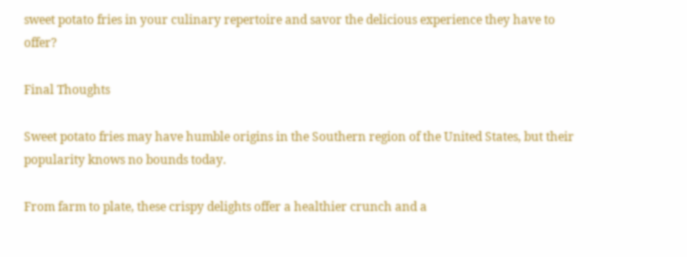sweet potato fries in your culinary repertoire and savor the delicious experience they have to offer?

Final Thoughts

Sweet potato fries may have humble origins in the Southern region of the United States, but their popularity knows no bounds today.

From farm to plate, these crispy delights offer a healthier crunch and a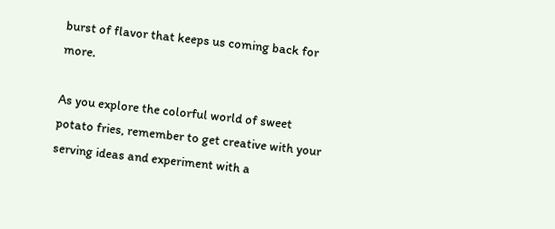burst of flavor that keeps us coming back for more.

As you explore the colorful world of sweet potato fries, remember to get creative with your serving ideas and experiment with a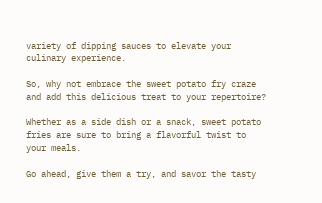variety of dipping sauces to elevate your culinary experience.

So, why not embrace the sweet potato fry craze and add this delicious treat to your repertoire?

Whether as a side dish or a snack, sweet potato fries are sure to bring a flavorful twist to your meals.

Go ahead, give them a try, and savor the tasty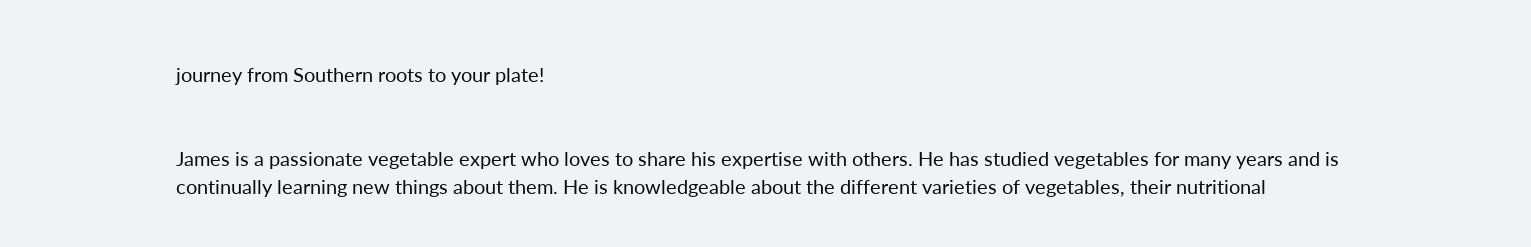journey from Southern roots to your plate!


James is a passionate vegetable expert who loves to share his expertise with others. He has studied vegetables for many years and is continually learning new things about them. He is knowledgeable about the different varieties of vegetables, their nutritional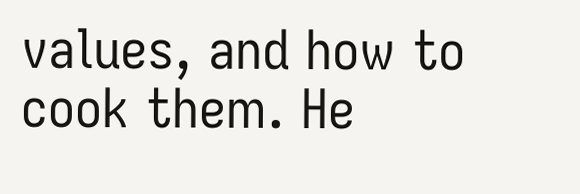values, and how to cook them. He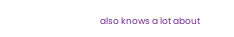also knows a lot about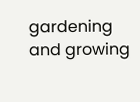gardening and growing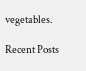vegetables.

Recent Posts